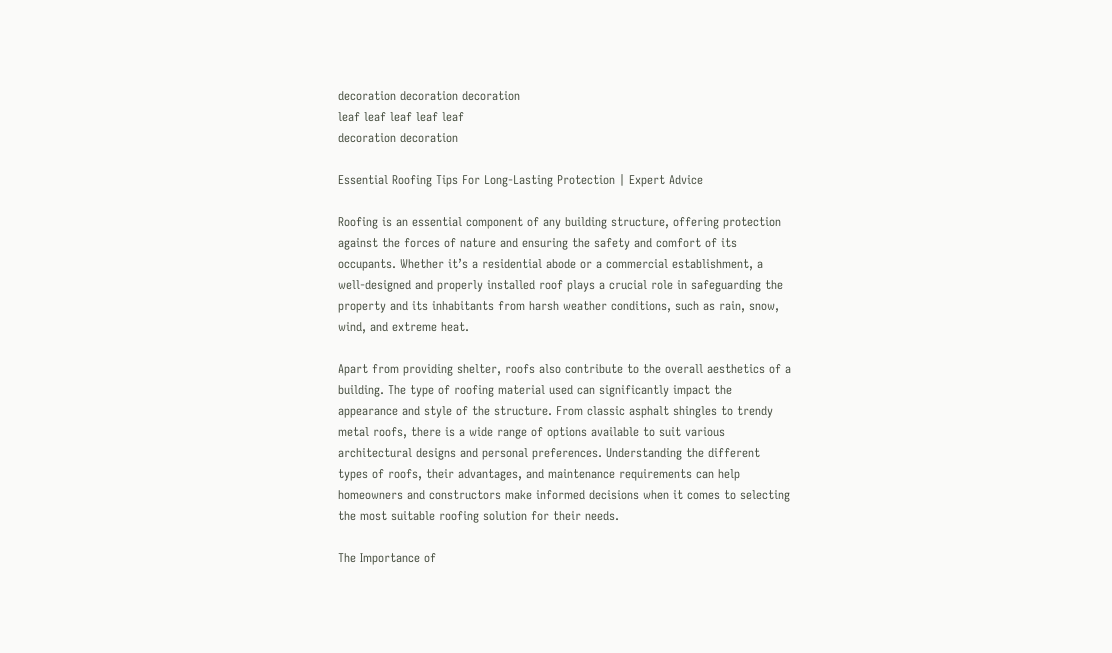decoration decoration decoration
leaf leaf leaf leaf leaf
decoration decoration

Essential Roofing Tips For Long-Lasting Protection | Expert Advice

Roofing is an essential component of any building structure, offering protection against the forces of nature and ensuring the safety and comfort of its occupants. Whether it’s a residential abode or a commercial establishment, a well-designed and properly installed roof plays a crucial role in safeguarding the property and its inhabitants from harsh weather conditions, such as rain, snow, wind, and extreme heat.

Apart from providing shelter, roofs also contribute to the overall aesthetics of a building. The type of roofing material used can significantly impact the appearance and style of the structure. From classic asphalt shingles to trendy metal roofs, there is a wide range of options available to suit various architectural designs and personal preferences. Understanding the different types of roofs, their advantages, and maintenance requirements can help homeowners and constructors make informed decisions when it comes to selecting the most suitable roofing solution for their needs.

The Importance of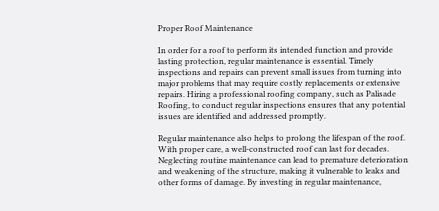Proper Roof Maintenance

In order for a roof to perform its intended function and provide lasting protection, regular maintenance is essential. Timely inspections and repairs can prevent small issues from turning into major problems that may require costly replacements or extensive repairs. Hiring a professional roofing company, such as Palisade Roofing, to conduct regular inspections ensures that any potential issues are identified and addressed promptly.

Regular maintenance also helps to prolong the lifespan of the roof. With proper care, a well-constructed roof can last for decades. Neglecting routine maintenance can lead to premature deterioration and weakening of the structure, making it vulnerable to leaks and other forms of damage. By investing in regular maintenance,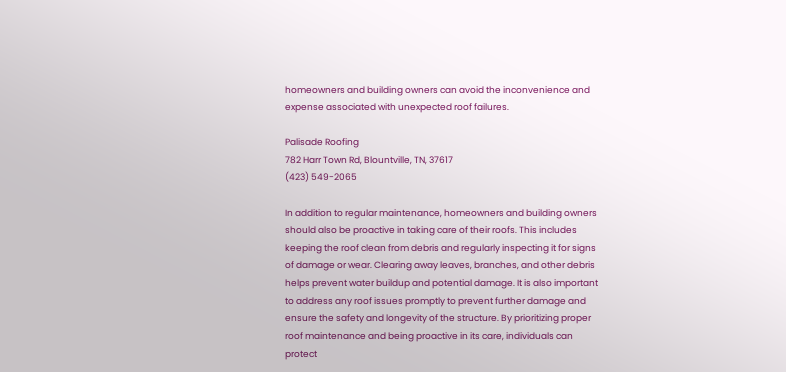homeowners and building owners can avoid the inconvenience and expense associated with unexpected roof failures.

Palisade Roofing
782 Harr Town Rd, Blountville, TN, 37617
(423) 549-2065

In addition to regular maintenance, homeowners and building owners should also be proactive in taking care of their roofs. This includes keeping the roof clean from debris and regularly inspecting it for signs of damage or wear. Clearing away leaves, branches, and other debris helps prevent water buildup and potential damage. It is also important to address any roof issues promptly to prevent further damage and ensure the safety and longevity of the structure. By prioritizing proper roof maintenance and being proactive in its care, individuals can protect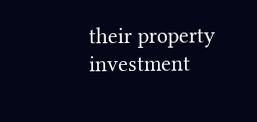their property investment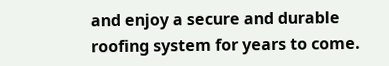and enjoy a secure and durable roofing system for years to come.